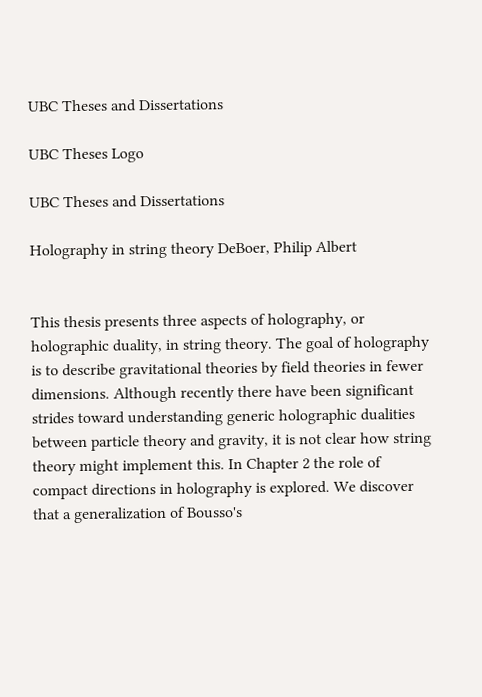UBC Theses and Dissertations

UBC Theses Logo

UBC Theses and Dissertations

Holography in string theory DeBoer, Philip Albert


This thesis presents three aspects of holography, or holographic duality, in string theory. The goal of holography is to describe gravitational theories by field theories in fewer dimensions. Although recently there have been significant strides toward understanding generic holographic dualities between particle theory and gravity, it is not clear how string theory might implement this. In Chapter 2 the role of compact directions in holography is explored. We discover that a generalization of Bousso's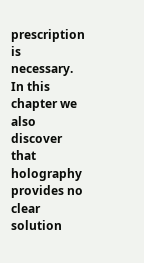prescription is necessary. In this chapter we also discover that holography provides no clear solution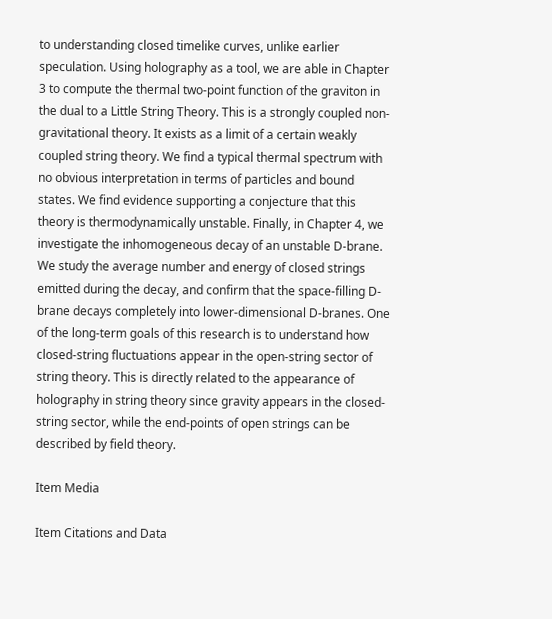to understanding closed timelike curves, unlike earlier speculation. Using holography as a tool, we are able in Chapter 3 to compute the thermal two-point function of the graviton in the dual to a Little String Theory. This is a strongly coupled non-gravitational theory. It exists as a limit of a certain weakly coupled string theory. We find a typical thermal spectrum with no obvious interpretation in terms of particles and bound states. We find evidence supporting a conjecture that this theory is thermodynamically unstable. Finally, in Chapter 4, we investigate the inhomogeneous decay of an unstable D-brane. We study the average number and energy of closed strings emitted during the decay, and confirm that the space-filling D-brane decays completely into lower-dimensional D-branes. One of the long-term goals of this research is to understand how closed-string fluctuations appear in the open-string sector of string theory. This is directly related to the appearance of holography in string theory since gravity appears in the closed-string sector, while the end-points of open strings can be described by field theory.

Item Media

Item Citations and Data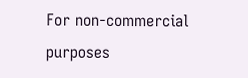For non-commercial purposes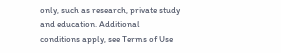only, such as research, private study and education. Additional conditions apply, see Terms of Use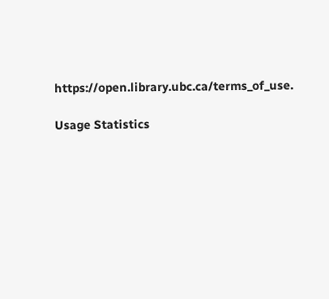https://open.library.ubc.ca/terms_of_use.

Usage Statistics